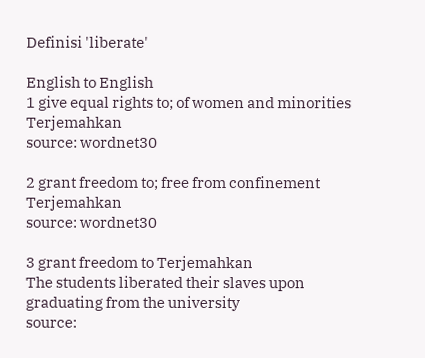Definisi 'liberate'

English to English
1 give equal rights to; of women and minorities Terjemahkan
source: wordnet30

2 grant freedom to; free from confinement Terjemahkan
source: wordnet30

3 grant freedom to Terjemahkan
The students liberated their slaves upon graduating from the university
source: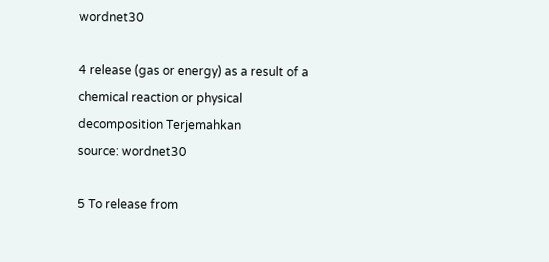wordnet30

4 release (gas or energy) as a result of a chemical reaction or physical decomposition Terjemahkan
source: wordnet30

5 To release from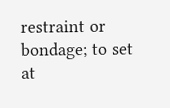restraint or bondage; to set at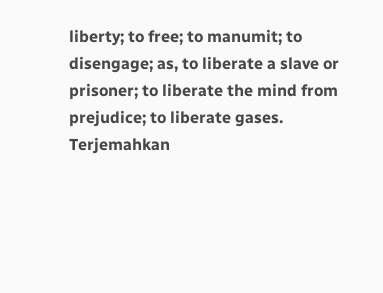liberty; to free; to manumit; to disengage; as, to liberate a slave or prisoner; to liberate the mind from prejudice; to liberate gases. Terjemahkan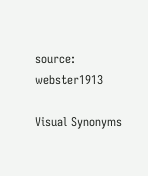source: webster1913

Visual Synonyms